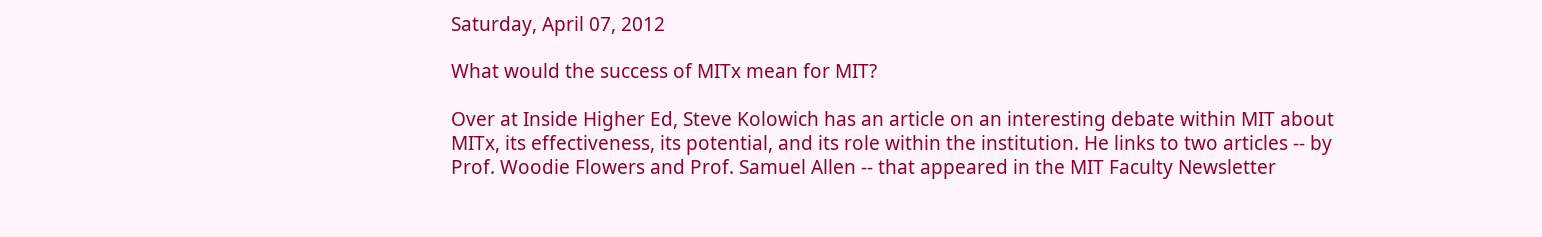Saturday, April 07, 2012

What would the success of MITx mean for MIT?

Over at Inside Higher Ed, Steve Kolowich has an article on an interesting debate within MIT about MITx, its effectiveness, its potential, and its role within the institution. He links to two articles -- by Prof. Woodie Flowers and Prof. Samuel Allen -- that appeared in the MIT Faculty Newsletter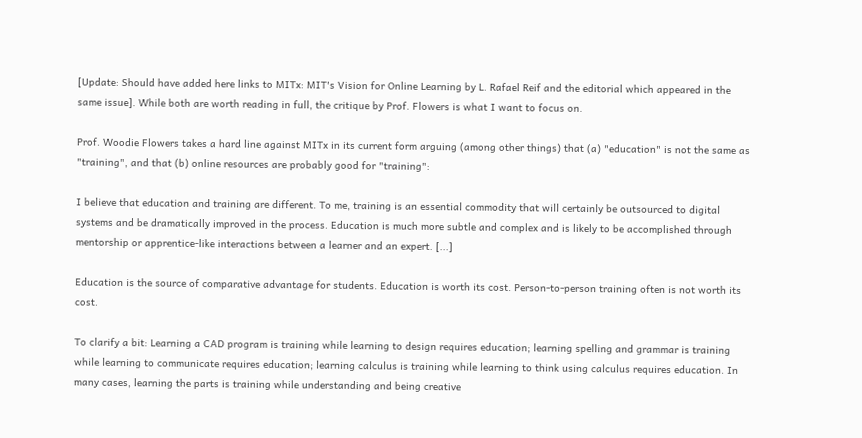[Update: Should have added here links to MITx: MIT's Vision for Online Learning by L. Rafael Reif and the editorial which appeared in the same issue]. While both are worth reading in full, the critique by Prof. Flowers is what I want to focus on.

Prof. Woodie Flowers takes a hard line against MITx in its current form arguing (among other things) that (a) "education" is not the same as "training", and that (b) online resources are probably good for "training":

I believe that education and training are different. To me, training is an essential commodity that will certainly be outsourced to digital systems and be dramatically improved in the process. Education is much more subtle and complex and is likely to be accomplished through mentorship or apprentice-like interactions between a learner and an expert. [...]

Education is the source of comparative advantage for students. Education is worth its cost. Person-to-person training often is not worth its cost.

To clarify a bit: Learning a CAD program is training while learning to design requires education; learning spelling and grammar is training while learning to communicate requires education; learning calculus is training while learning to think using calculus requires education. In many cases, learning the parts is training while understanding and being creative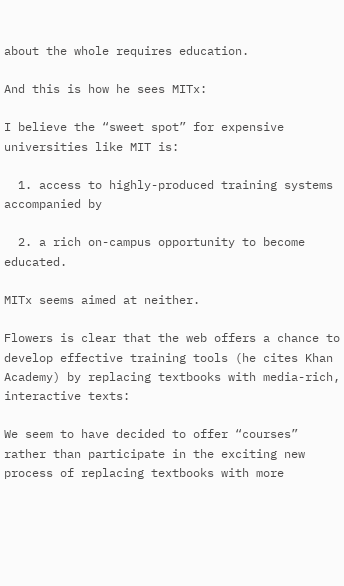about the whole requires education.

And this is how he sees MITx:

I believe the “sweet spot” for expensive universities like MIT is:

  1. access to highly-produced training systems accompanied by

  2. a rich on-campus opportunity to become educated.

MITx seems aimed at neither.

Flowers is clear that the web offers a chance to develop effective training tools (he cites Khan Academy) by replacing textbooks with media-rich, interactive texts:

We seem to have decided to offer “courses” rather than participate in the exciting new process of replacing textbooks with more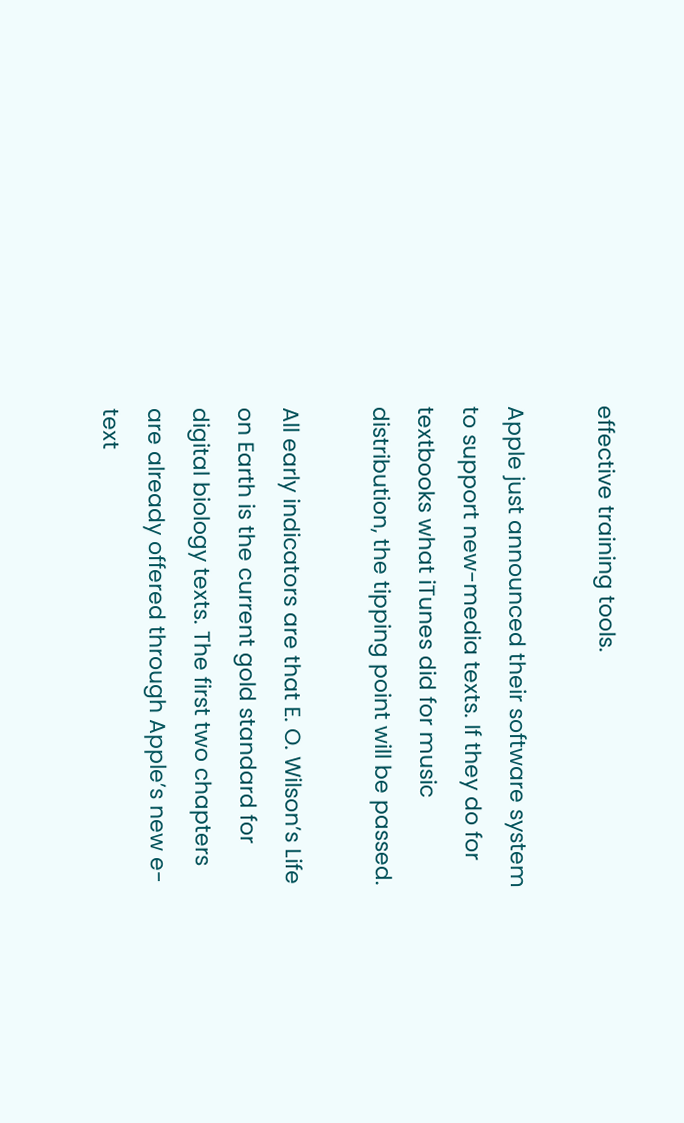effective training tools.

Apple just announced their software system to support new-media texts. If they do for textbooks what iTunes did for music distribution, the tipping point will be passed.

All early indicators are that E. O. Wilson’s Life on Earth is the current gold standard for digital biology texts. The first two chapters are already offered through Apple’s new e-text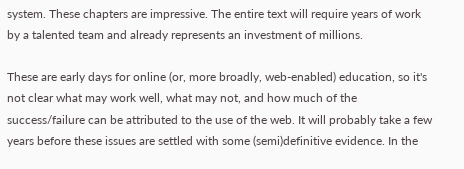system. These chapters are impressive. The entire text will require years of work by a talented team and already represents an investment of millions.

These are early days for online (or, more broadly, web-enabled) education, so it's not clear what may work well, what may not, and how much of the success/failure can be attributed to the use of the web. It will probably take a few years before these issues are settled with some (semi)definitive evidence. In the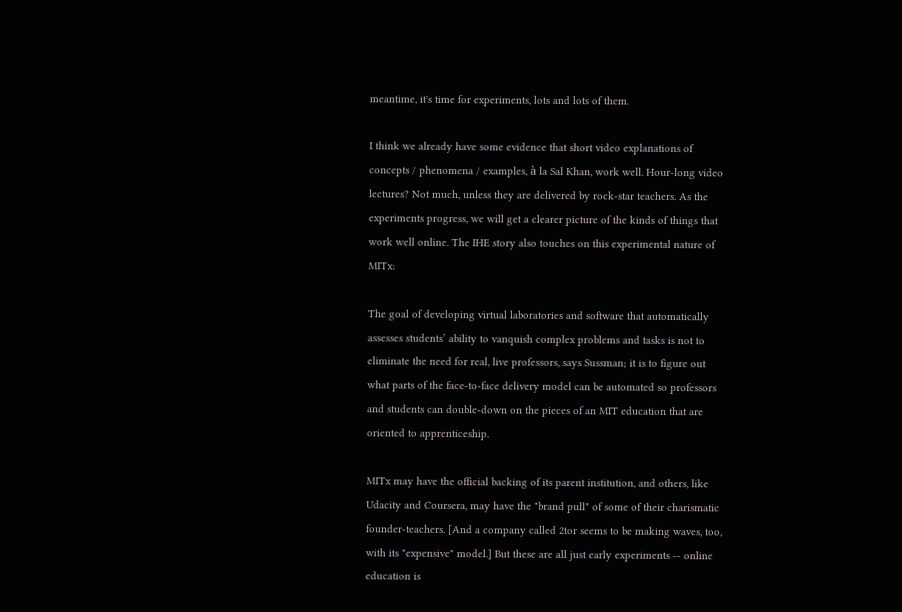meantime, it's time for experiments, lots and lots of them.

I think we already have some evidence that short video explanations of concepts / phenomena / examples, à la Sal Khan, work well. Hour-long video lectures? Not much, unless they are delivered by rock-star teachers. As the experiments progress, we will get a clearer picture of the kinds of things that work well online. The IHE story also touches on this experimental nature of MITx:

The goal of developing virtual laboratories and software that automatically assesses students’ ability to vanquish complex problems and tasks is not to eliminate the need for real, live professors, says Sussman; it is to figure out what parts of the face-to-face delivery model can be automated so professors and students can double-down on the pieces of an MIT education that are oriented to apprenticeship.

MITx may have the official backing of its parent institution, and others, like Udacity and Coursera, may have the "brand pull" of some of their charismatic founder-teachers. [And a company called 2tor seems to be making waves, too, with its "expensive" model.] But these are all just early experiments -- online education is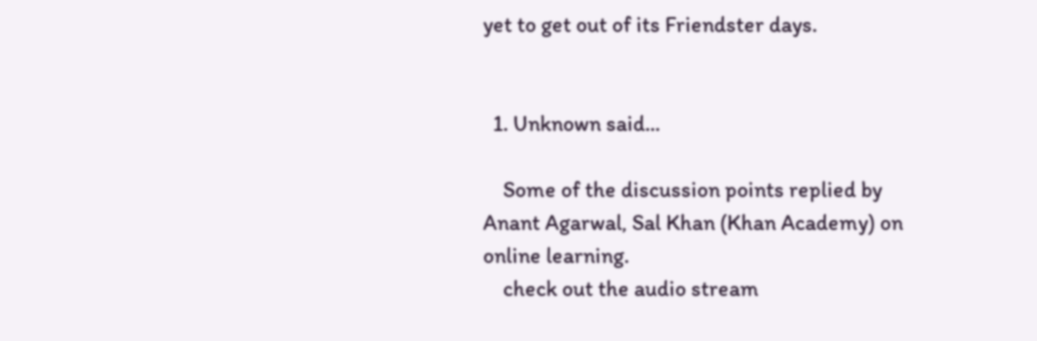yet to get out of its Friendster days.


  1. Unknown said...

    Some of the discussion points replied by Anant Agarwal, Sal Khan (Khan Academy) on online learning.
    check out the audio stream